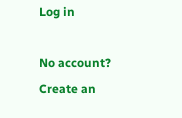Log in

No account? Create an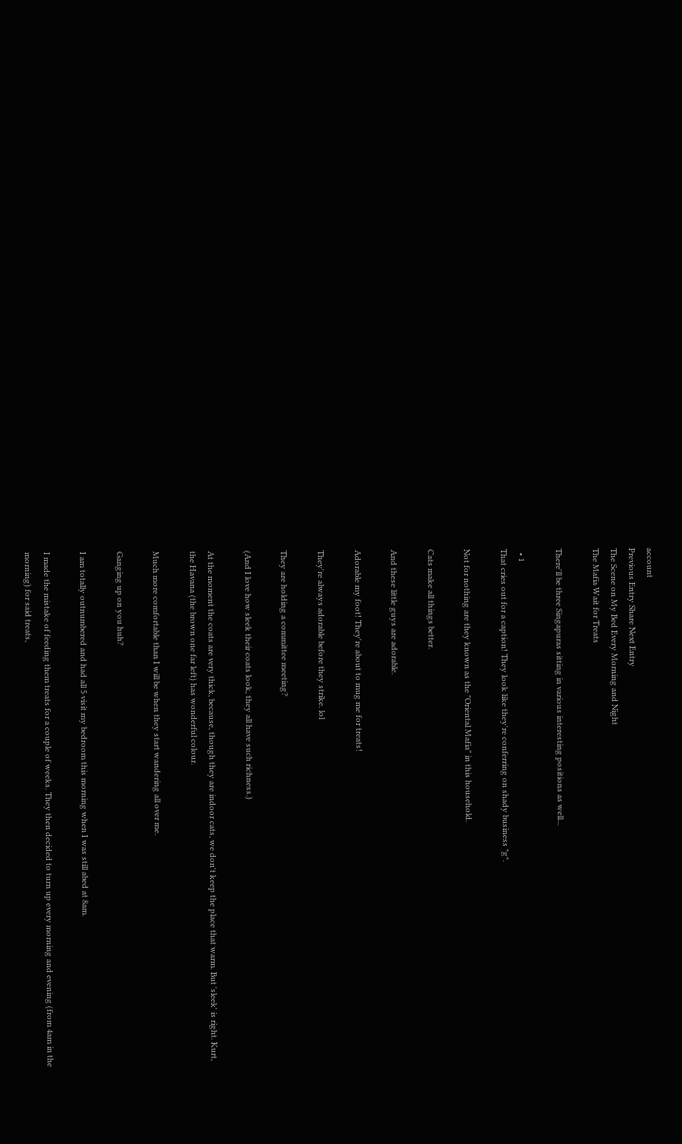account
Previous Entry Share Next Entry
The Scene on My Bed Every Morning and Night
The Mafia Wait for Treats

There'll be three Singapuras sitting in various interesting positions as well...

  • 1
That cries out for a caption! They look like they're conferring on shady business *g*.

Not for nothing are they known as the "Oriental Mafia" in this household.

Cats make all things better.

And these little guys are adorable.

Adorable my foot! They're about to mug me for treats!

They're always adorable before they strike. lol

They are holding a committee meeting?

(And I love how sleek their coats look, they all have such richness.)

At the moment the coats are very thick, because, though they are indoor cats, we don't keep the place that warm. But 'sleek' is right. Kurt, the Havana (the brown one far left) has wonderful colour.

Much more comfortable than I will be when they start wandering all over me.

Ganging up on you huh?

I am totally outnumbered and had all 5 visit my bedroom this morning when I was still abed at 8am.

I made the mistake of feeding them treats for a couple of weeks. They then decided to turn up every morning and evening (from 4am in the morning) for said treats,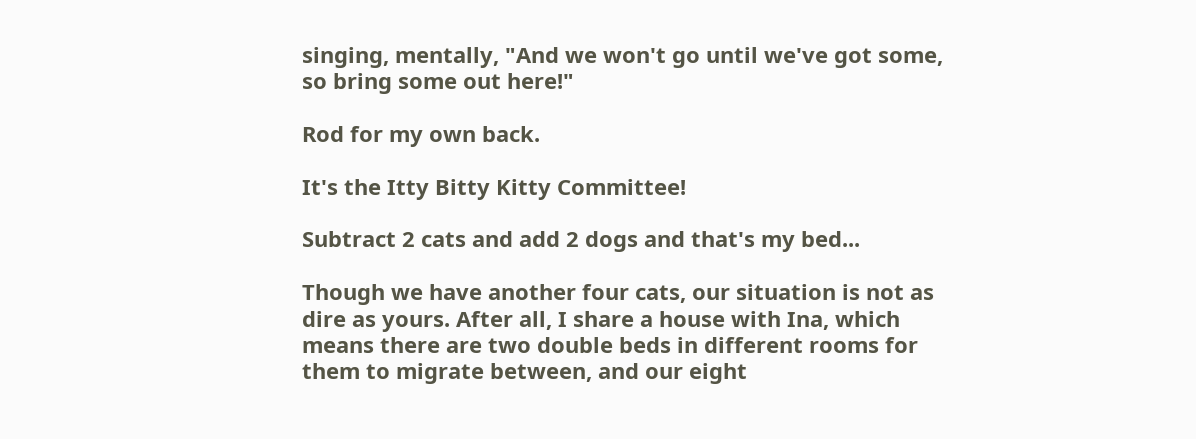singing, mentally, "And we won't go until we've got some, so bring some out here!"

Rod for my own back.

It's the Itty Bitty Kitty Committee!

Subtract 2 cats and add 2 dogs and that's my bed...

Though we have another four cats, our situation is not as dire as yours. After all, I share a house with Ina, which means there are two double beds in different rooms for them to migrate between, and our eight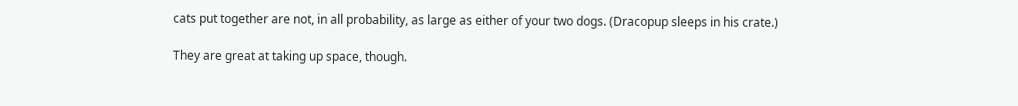cats put together are not, in all probability, as large as either of your two dogs. (Dracopup sleeps in his crate.)

They are great at taking up space, though.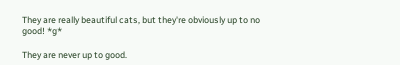They are really beautiful cats, but they're obviously up to no good! *g*

They are never up to good.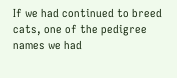If we had continued to breed cats, one of the pedigree names we had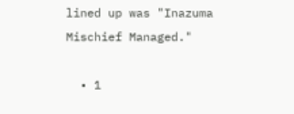lined up was "Inazuma Mischief Managed."

  • 1